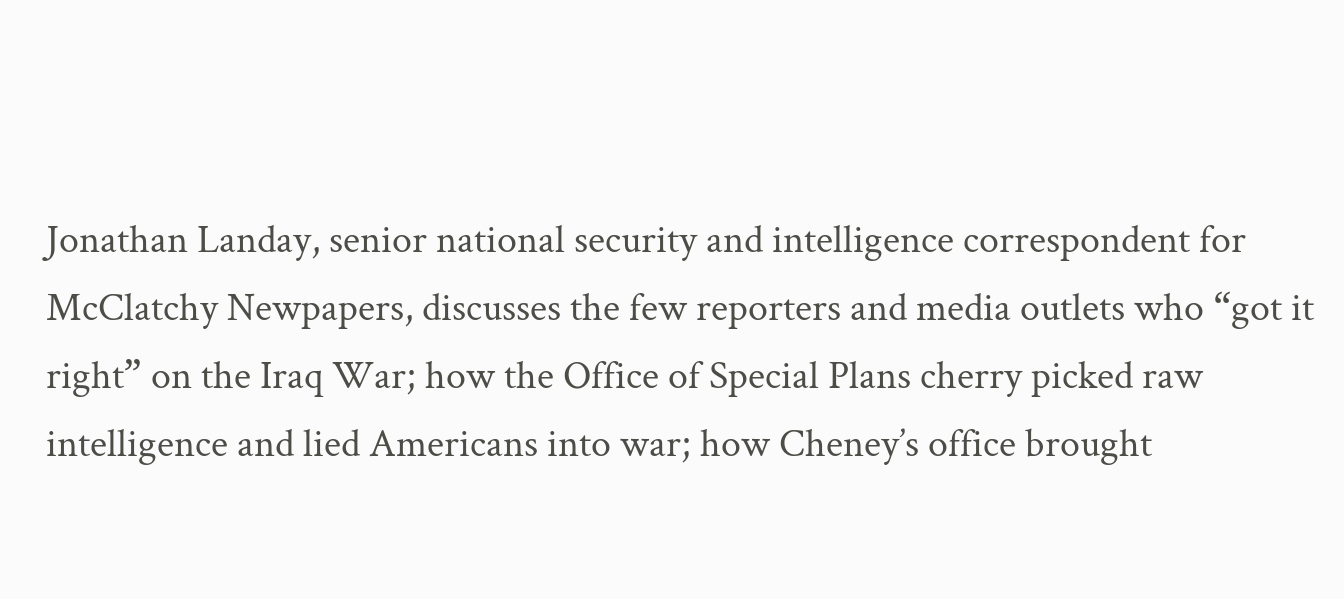Jonathan Landay, senior national security and intelligence correspondent for McClatchy Newpapers, discusses the few reporters and media outlets who “got it right” on the Iraq War; how the Office of Special Plans cherry picked raw intelligence and lied Americans into war; how Cheney’s office brought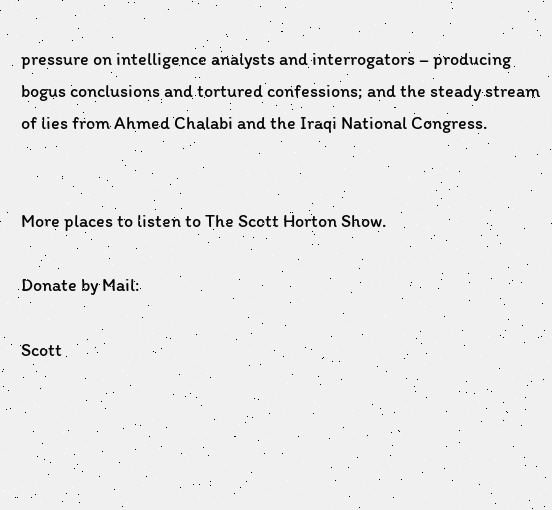pressure on intelligence analysts and interrogators – producing bogus conclusions and tortured confessions; and the steady stream of lies from Ahmed Chalabi and the Iraqi National Congress.


More places to listen to The Scott Horton Show.

Donate by Mail:

Scott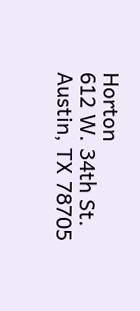Horton
612 W. 34th St.
Austin, TX 78705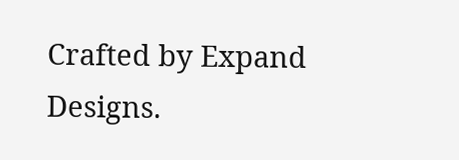Crafted by Expand Designs.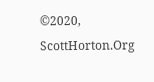©2020, ScottHorton.Org